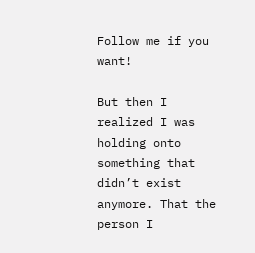Follow me if you want!

But then I realized I was holding onto something that didn’t exist anymore. That the person I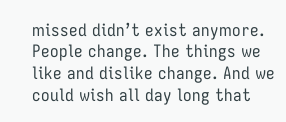missed didn’t exist anymore. People change. The things we like and dislike change. And we could wish all day long that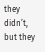they didn’t, but they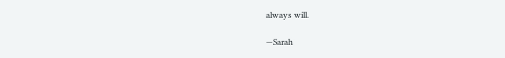always will.

—Sarah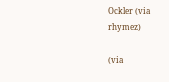Ockler (via rhymez)

(via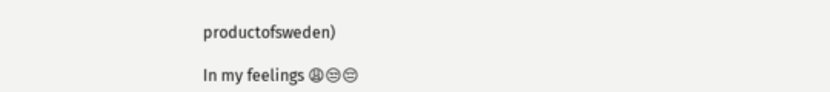productofsweden)

In my feelings 😩😒😔